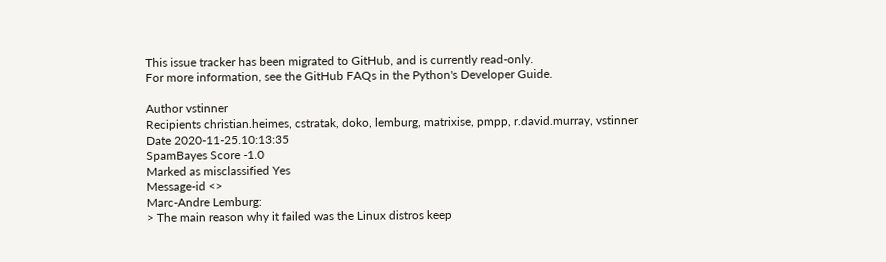This issue tracker has been migrated to GitHub, and is currently read-only.
For more information, see the GitHub FAQs in the Python's Developer Guide.

Author vstinner
Recipients christian.heimes, cstratak, doko, lemburg, matrixise, pmpp, r.david.murray, vstinner
Date 2020-11-25.10:13:35
SpamBayes Score -1.0
Marked as misclassified Yes
Message-id <>
Marc-Andre Lemburg:
> The main reason why it failed was the Linux distros keep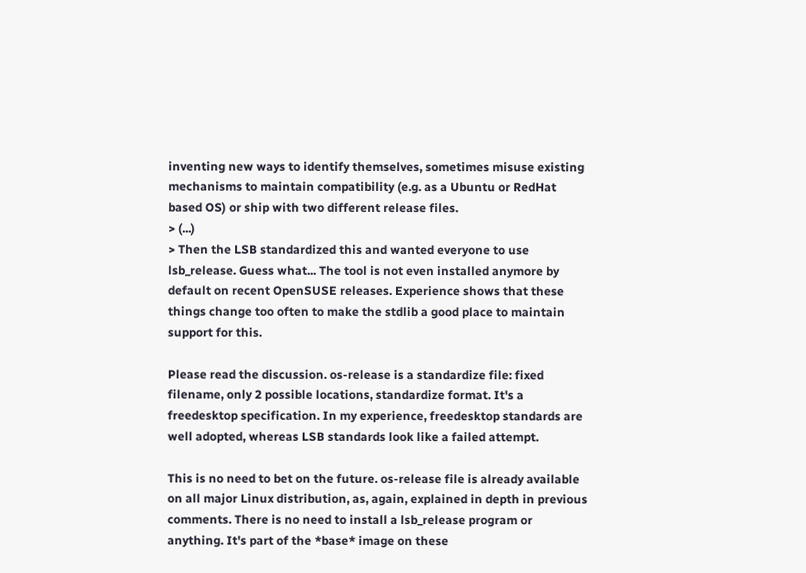inventing new ways to identify themselves, sometimes misuse existing mechanisms to maintain compatibility (e.g. as a Ubuntu or RedHat based OS) or ship with two different release files.
> (...)
> Then the LSB standardized this and wanted everyone to use lsb_release. Guess what... The tool is not even installed anymore by default on recent OpenSUSE releases. Experience shows that these things change too often to make the stdlib a good place to maintain support for this.

Please read the discussion. os-release is a standardize file: fixed filename, only 2 possible locations, standardize format. It's a freedesktop specification. In my experience, freedesktop standards are well adopted, whereas LSB standards look like a failed attempt.

This is no need to bet on the future. os-release file is already available on all major Linux distribution, as, again, explained in depth in previous comments. There is no need to install a lsb_release program or anything. It's part of the *base* image on these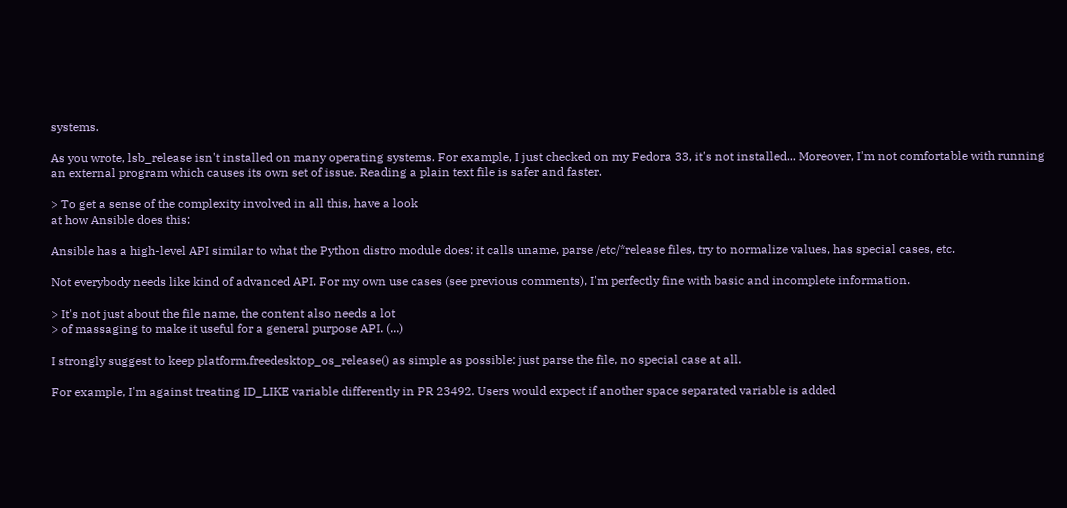systems.

As you wrote, lsb_release isn't installed on many operating systems. For example, I just checked on my Fedora 33, it's not installed... Moreover, I'm not comfortable with running an external program which causes its own set of issue. Reading a plain text file is safer and faster.

> To get a sense of the complexity involved in all this, have a look
at how Ansible does this:

Ansible has a high-level API similar to what the Python distro module does: it calls uname, parse /etc/*release files, try to normalize values, has special cases, etc.

Not everybody needs like kind of advanced API. For my own use cases (see previous comments), I'm perfectly fine with basic and incomplete information.

> It's not just about the file name, the content also needs a lot
> of massaging to make it useful for a general purpose API. (...)

I strongly suggest to keep platform.freedesktop_os_release() as simple as possible: just parse the file, no special case at all.

For example, I'm against treating ID_LIKE variable differently in PR 23492. Users would expect if another space separated variable is added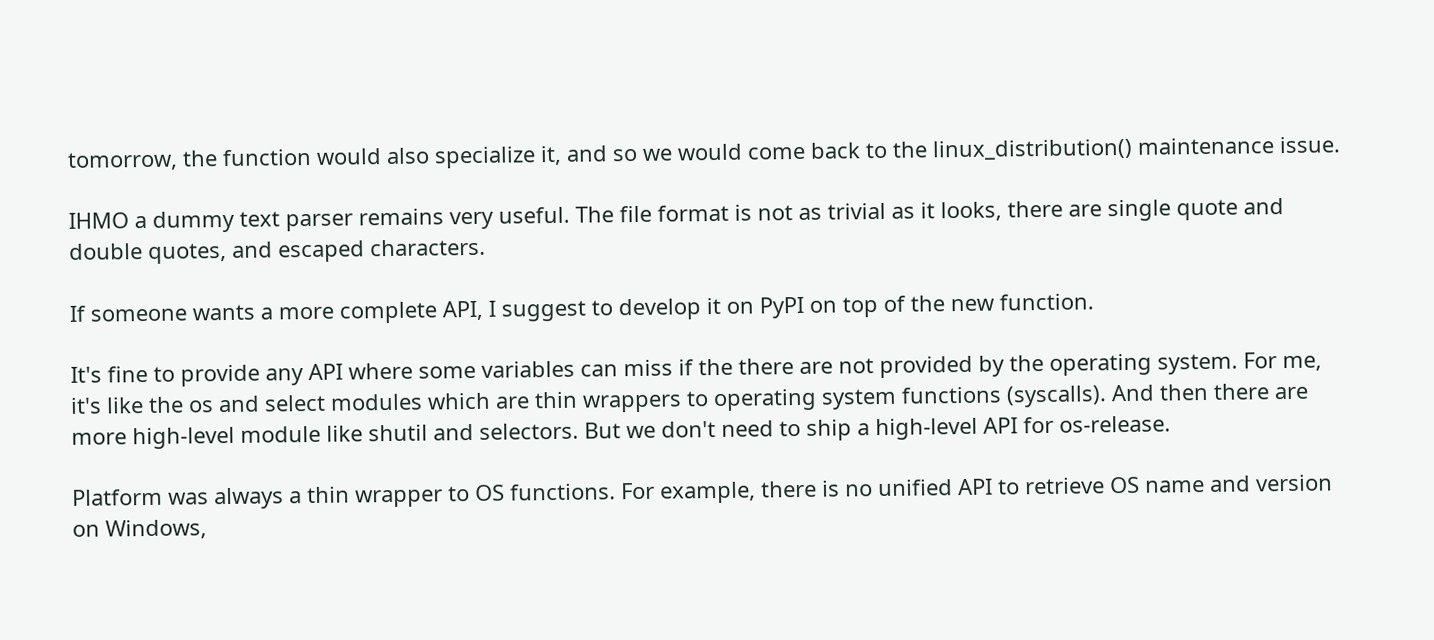tomorrow, the function would also specialize it, and so we would come back to the linux_distribution() maintenance issue.

IHMO a dummy text parser remains very useful. The file format is not as trivial as it looks, there are single quote and double quotes, and escaped characters.

If someone wants a more complete API, I suggest to develop it on PyPI on top of the new function.

It's fine to provide any API where some variables can miss if the there are not provided by the operating system. For me, it's like the os and select modules which are thin wrappers to operating system functions (syscalls). And then there are more high-level module like shutil and selectors. But we don't need to ship a high-level API for os-release.

Platform was always a thin wrapper to OS functions. For example, there is no unified API to retrieve OS name and version on Windows,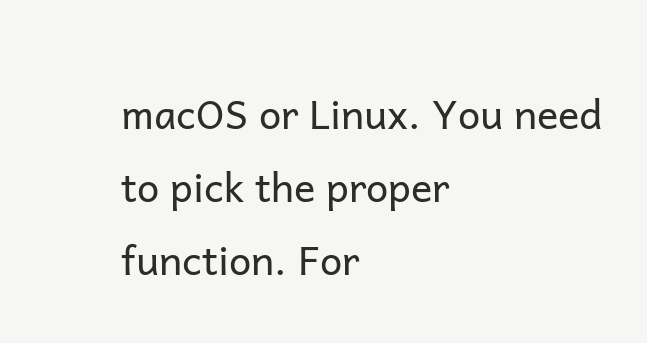macOS or Linux. You need to pick the proper function. For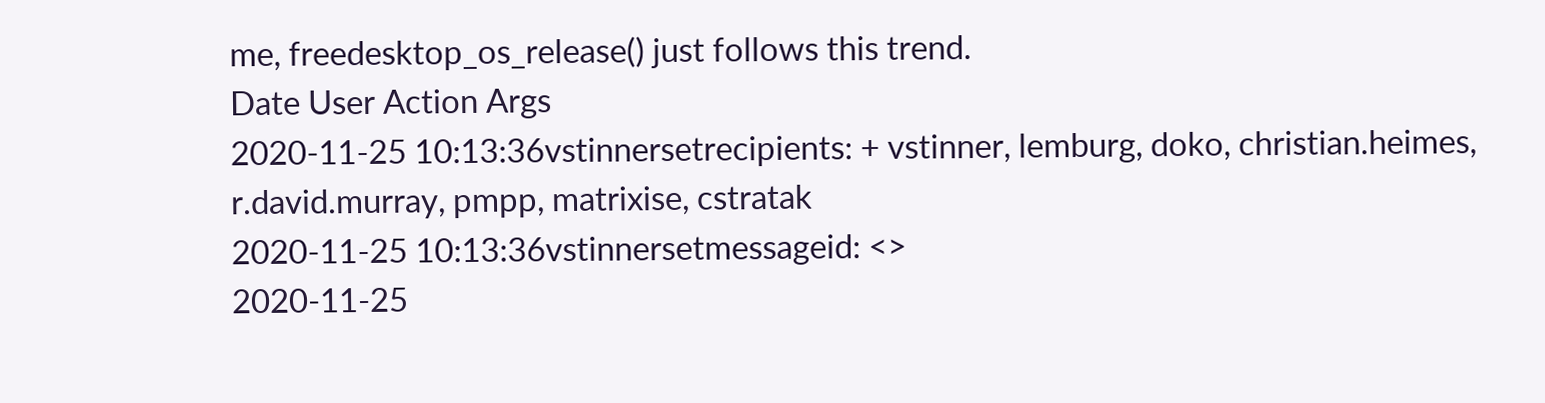me, freedesktop_os_release() just follows this trend.
Date User Action Args
2020-11-25 10:13:36vstinnersetrecipients: + vstinner, lemburg, doko, christian.heimes, r.david.murray, pmpp, matrixise, cstratak
2020-11-25 10:13:36vstinnersetmessageid: <>
2020-11-25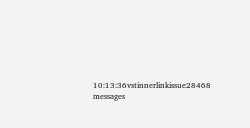10:13:36vstinnerlinkissue28468 messages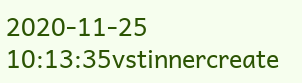2020-11-25 10:13:35vstinnercreate